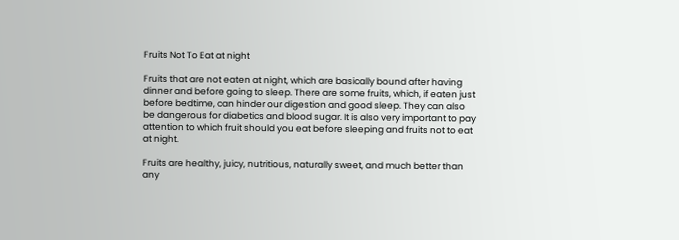Fruits Not To Eat at night

Fruits that are not eaten at night, which are basically bound after having dinner and before going to sleep. There are some fruits, which, if eaten just before bedtime, can hinder our digestion and good sleep. They can also be dangerous for diabetics and blood sugar. It is also very important to pay attention to which fruit should you eat before sleeping and fruits not to eat at night.

Fruits are healthy, juicy, nutritious, naturally sweet, and much better than any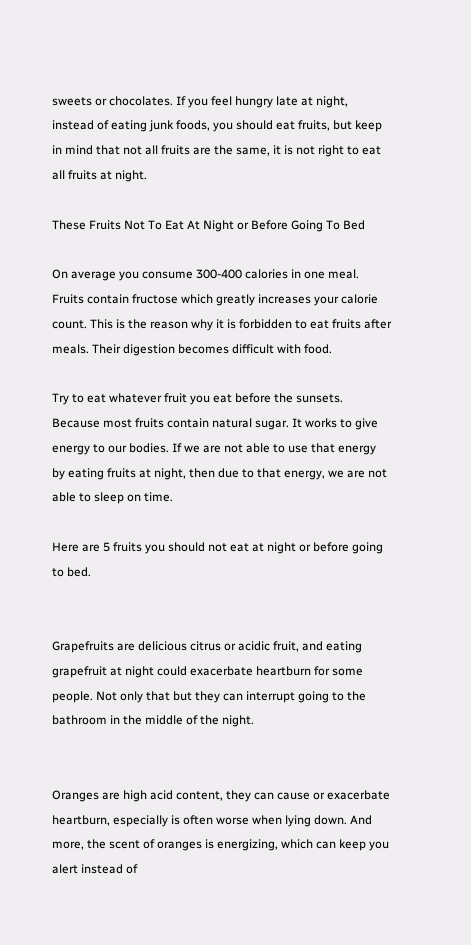sweets or chocolates. If you feel hungry late at night, instead of eating junk foods, you should eat fruits, but keep in mind that not all fruits are the same, it is not right to eat all fruits at night.

These Fruits Not To Eat At Night or Before Going To Bed

On average you consume 300-400 calories in one meal. Fruits contain fructose which greatly increases your calorie count. This is the reason why it is forbidden to eat fruits after meals. Their digestion becomes difficult with food.

Try to eat whatever fruit you eat before the sunsets. Because most fruits contain natural sugar. It works to give energy to our bodies. If we are not able to use that energy by eating fruits at night, then due to that energy, we are not able to sleep on time.

Here are 5 fruits you should not eat at night or before going to bed.


Grapefruits are delicious citrus or acidic fruit, and eating grapefruit at night could exacerbate heartburn for some people. Not only that but they can interrupt going to the bathroom in the middle of the night.


Oranges are high acid content, they can cause or exacerbate heartburn, especially is often worse when lying down. And more, the scent of oranges is energizing, which can keep you alert instead of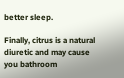better sleep.

Finally, citrus is a natural diuretic and may cause you bathroom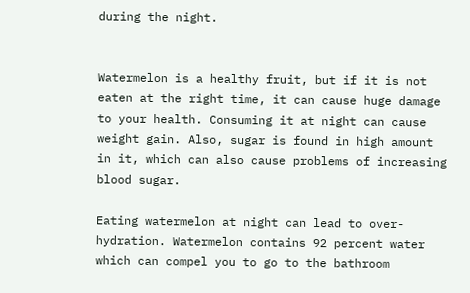during the night.


Watermelon is a healthy fruit, but if it is not eaten at the right time, it can cause huge damage to your health. Consuming it at night can cause weight gain. Also, sugar is found in high amount in it, which can also cause problems of increasing blood sugar.

Eating watermelon at night can lead to over-hydration. Watermelon contains 92 percent water which can compel you to go to the bathroom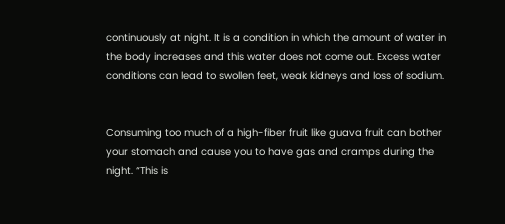continuously at night. It is a condition in which the amount of water in the body increases and this water does not come out. Excess water conditions can lead to swollen feet, weak kidneys and loss of sodium.


Consuming too much of a high-fiber fruit like guava fruit can bother your stomach and cause you to have gas and cramps during the night. “This is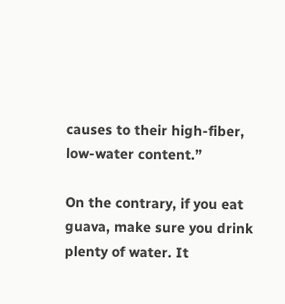causes to their high-fiber, low-water content.”

On the contrary, if you eat guava, make sure you drink plenty of water. It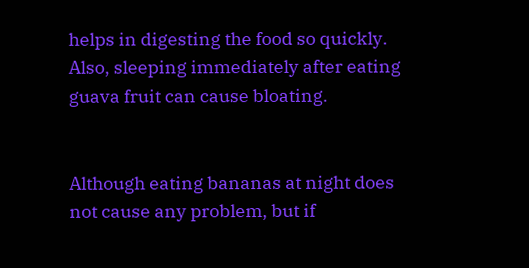helps in digesting the food so quickly.
Also, sleeping immediately after eating guava fruit can cause bloating.


Although eating bananas at night does not cause any problem, but if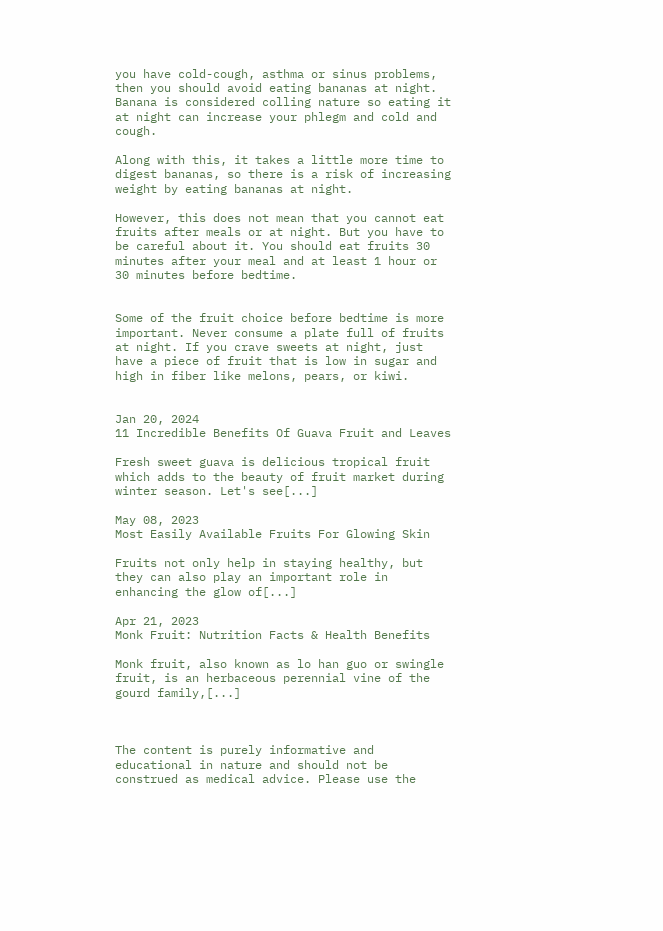you have cold-cough, asthma or sinus problems, then you should avoid eating bananas at night. Banana is considered colling nature so eating it at night can increase your phlegm and cold and cough.

Along with this, it takes a little more time to digest bananas, so there is a risk of increasing weight by eating bananas at night.

However, this does not mean that you cannot eat fruits after meals or at night. But you have to be careful about it. You should eat fruits 30 minutes after your meal and at least 1 hour or 30 minutes before bedtime.


Some of the fruit choice before bedtime is more important. Never consume a plate full of fruits at night. If you crave sweets at night, just have a piece of fruit that is low in sugar and high in fiber like melons, pears, or kiwi.


Jan 20, 2024
11 Incredible Benefits Of Guava Fruit and Leaves

Fresh sweet guava is delicious tropical fruit which adds to the beauty of fruit market during winter season. Let's see[...]

May 08, 2023
Most Easily Available Fruits For Glowing Skin

Fruits not only help in staying healthy, but they can also play an important role in enhancing the glow of[...]

Apr 21, 2023
Monk Fruit: Nutrition Facts & Health Benefits

Monk fruit, also known as lo han guo or swingle fruit, is an herbaceous perennial vine of the gourd family,[...]



The content is purely informative and educational in nature and should not be construed as medical advice. Please use the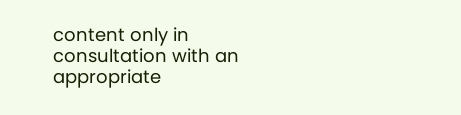content only in consultation with an appropriate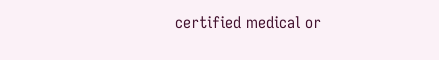certified medical or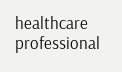healthcare professional